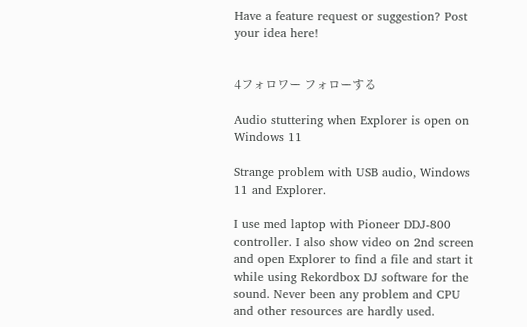Have a feature request or suggestion? Post your idea here!


4フォロワー フォローする

Audio stuttering when Explorer is open on Windows 11

Strange problem with USB audio, Windows 11 and Explorer.

I use med laptop with Pioneer DDJ-800 controller. I also show video on 2nd screen and open Explorer to find a file and start it while using Rekordbox DJ software for the sound. Never been any problem and CPU and other resources are hardly used.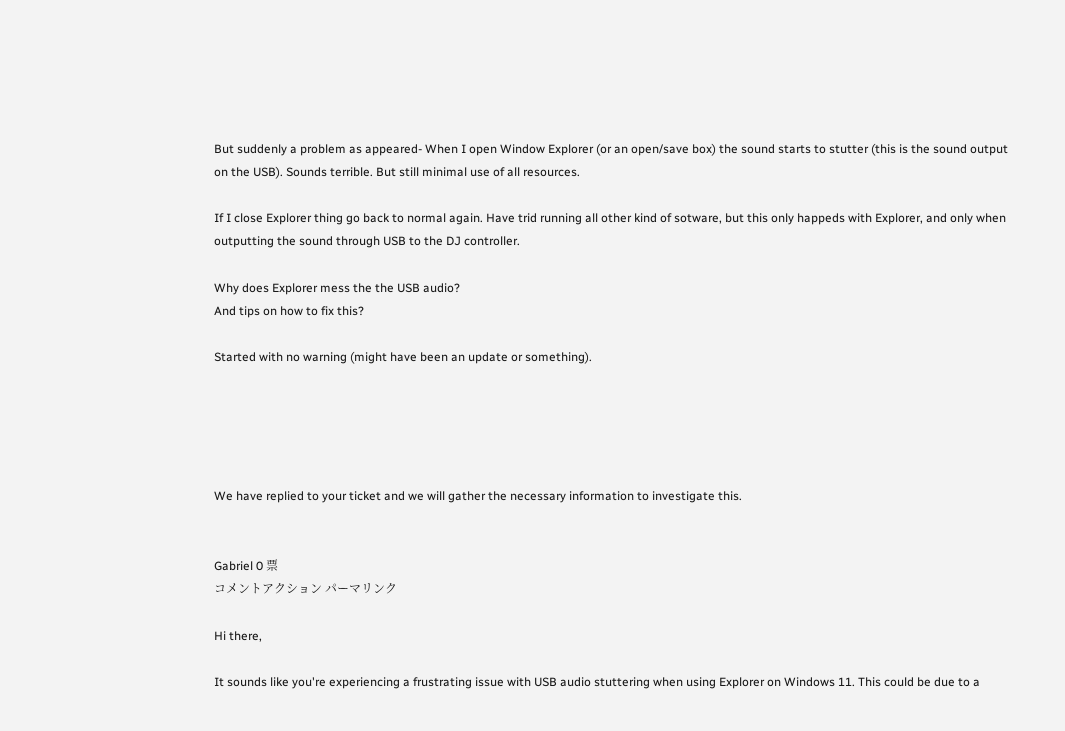But suddenly a problem as appeared- When I open Window Explorer (or an open/save box) the sound starts to stutter (this is the sound output on the USB). Sounds terrible. But still minimal use of all resources.

If I close Explorer thing go back to normal again. Have trid running all other kind of sotware, but this only happeds with Explorer, and only when outputting the sound through USB to the DJ controller.

Why does Explorer mess the the USB audio?
And tips on how to fix this?

Started with no warning (might have been an update or something).





We have replied to your ticket and we will gather the necessary information to investigate this.


Gabriel 0 票
コメントアクション パーマリンク

Hi there,

It sounds like you're experiencing a frustrating issue with USB audio stuttering when using Explorer on Windows 11. This could be due to a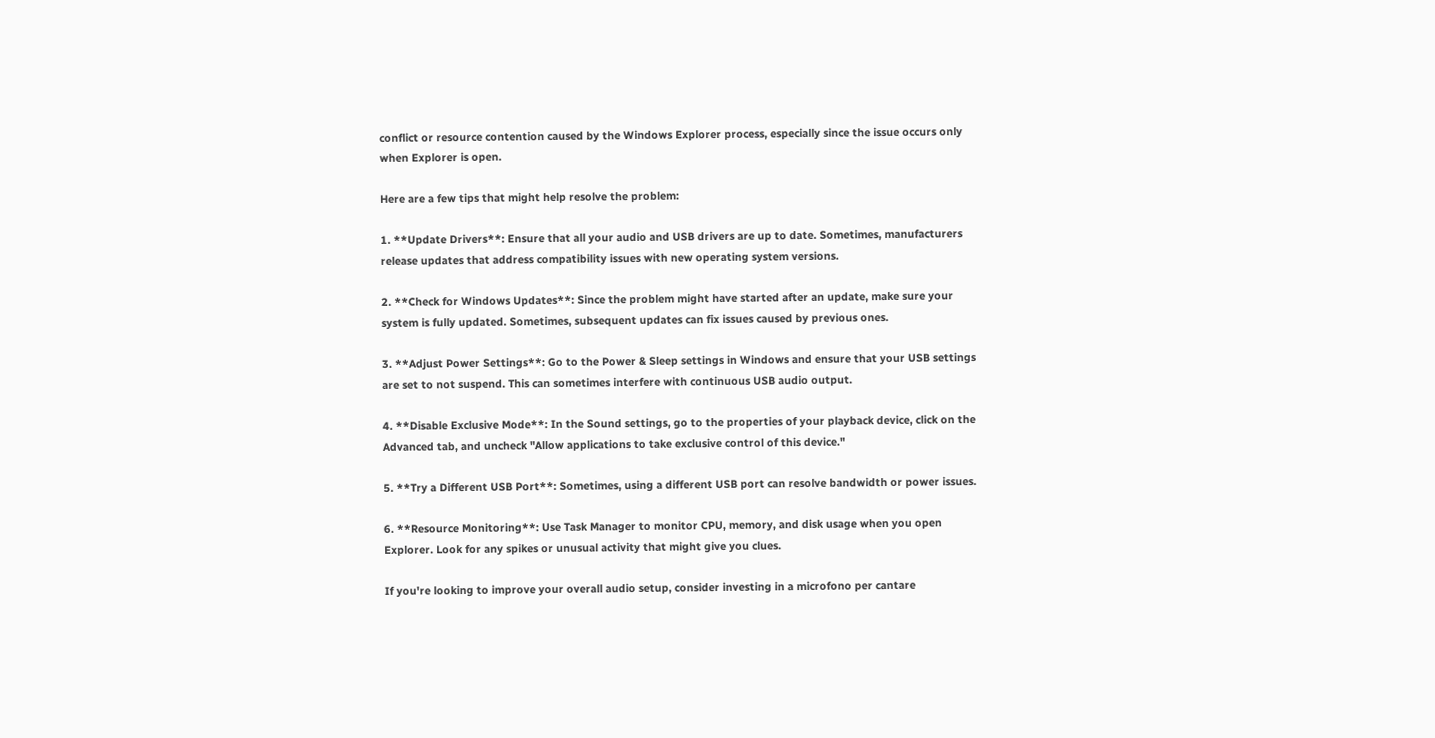conflict or resource contention caused by the Windows Explorer process, especially since the issue occurs only when Explorer is open.

Here are a few tips that might help resolve the problem:

1. **Update Drivers**: Ensure that all your audio and USB drivers are up to date. Sometimes, manufacturers release updates that address compatibility issues with new operating system versions.

2. **Check for Windows Updates**: Since the problem might have started after an update, make sure your system is fully updated. Sometimes, subsequent updates can fix issues caused by previous ones.

3. **Adjust Power Settings**: Go to the Power & Sleep settings in Windows and ensure that your USB settings are set to not suspend. This can sometimes interfere with continuous USB audio output.

4. **Disable Exclusive Mode**: In the Sound settings, go to the properties of your playback device, click on the Advanced tab, and uncheck "Allow applications to take exclusive control of this device."

5. **Try a Different USB Port**: Sometimes, using a different USB port can resolve bandwidth or power issues.

6. **Resource Monitoring**: Use Task Manager to monitor CPU, memory, and disk usage when you open Explorer. Look for any spikes or unusual activity that might give you clues.

If you're looking to improve your overall audio setup, consider investing in a microfono per cantare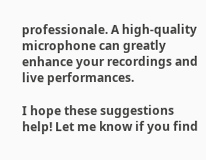professionale. A high-quality microphone can greatly enhance your recordings and live performances.

I hope these suggestions help! Let me know if you find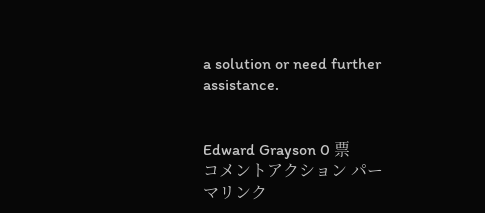a solution or need further assistance.


Edward Grayson 0 票
コメントアクション パーマリンク